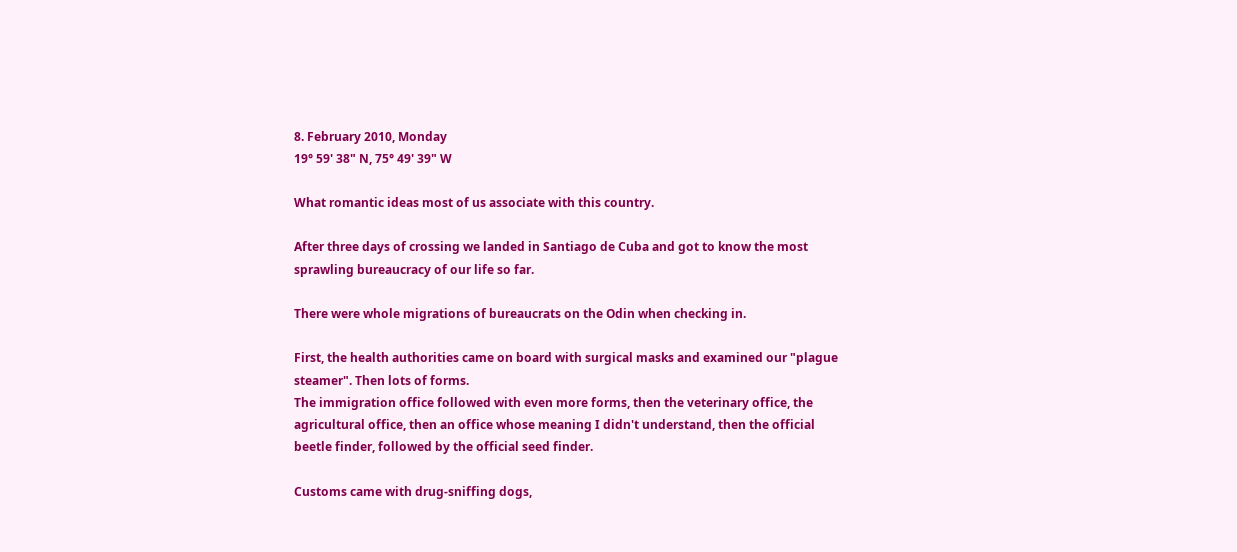8. February 2010, Monday
19° 59' 38" N, 75° 49' 39" W

What romantic ideas most of us associate with this country.

After three days of crossing we landed in Santiago de Cuba and got to know the most sprawling bureaucracy of our life so far.

There were whole migrations of bureaucrats on the Odin when checking in.

First, the health authorities came on board with surgical masks and examined our "plague steamer". Then lots of forms.
The immigration office followed with even more forms, then the veterinary office, the agricultural office, then an office whose meaning I didn't understand, then the official beetle finder, followed by the official seed finder.

Customs came with drug-sniffing dogs,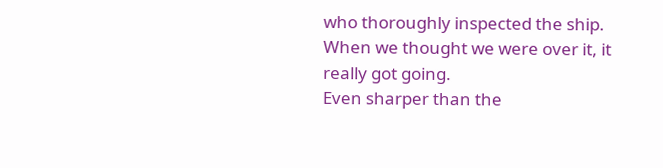who thoroughly inspected the ship.
When we thought we were over it, it really got going.
Even sharper than the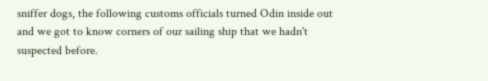sniffer dogs, the following customs officials turned Odin inside out and we got to know corners of our sailing ship that we hadn't suspected before.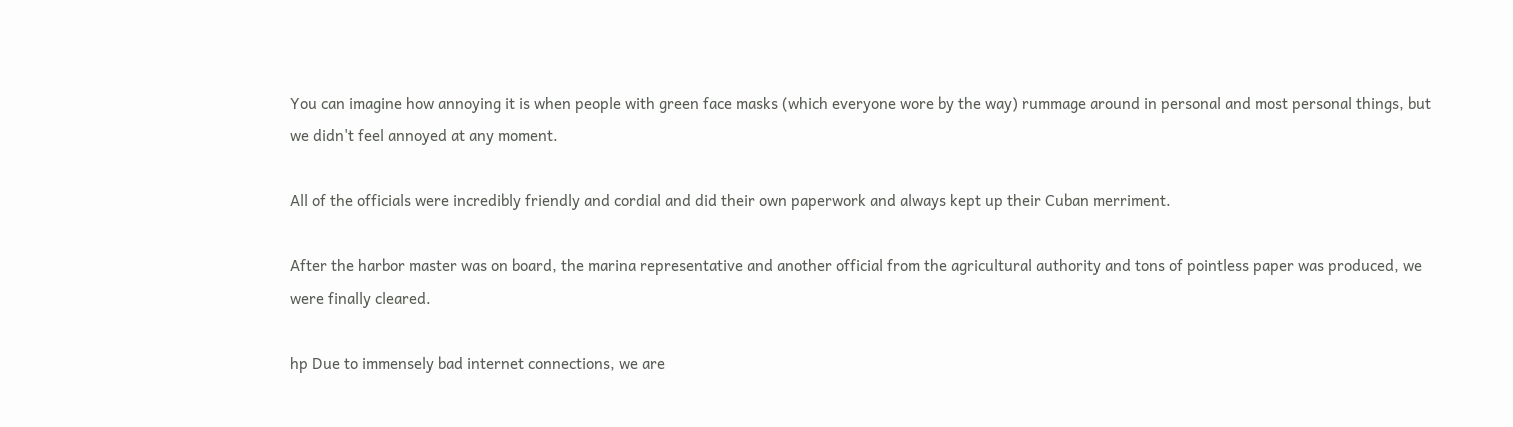You can imagine how annoying it is when people with green face masks (which everyone wore by the way) rummage around in personal and most personal things, but we didn't feel annoyed at any moment.

All of the officials were incredibly friendly and cordial and did their own paperwork and always kept up their Cuban merriment.

After the harbor master was on board, the marina representative and another official from the agricultural authority and tons of pointless paper was produced, we were finally cleared.

hp Due to immensely bad internet connections, we are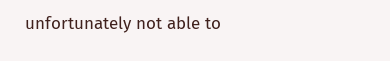unfortunately not able to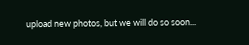upload new photos, but we will do so soon...